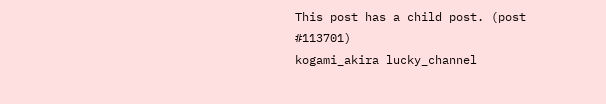This post has a child post. (post #113701)
kogami_akira lucky_channel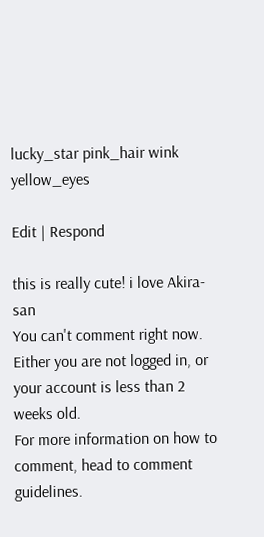lucky_star pink_hair wink yellow_eyes

Edit | Respond

this is really cute! i love Akira-san
You can't comment right now.
Either you are not logged in, or your account is less than 2 weeks old.
For more information on how to comment, head to comment guidelines.